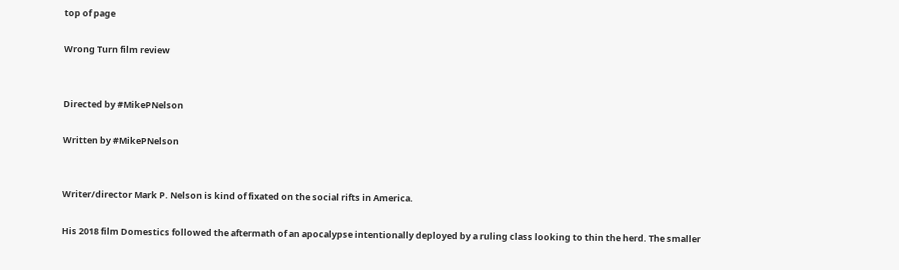top of page

Wrong Turn film review


Directed by #MikePNelson

Written by #MikePNelson


Writer/director Mark P. Nelson is kind of fixated on the social rifts in America.

His 2018 film Domestics followed the aftermath of an apocalypse intentionally deployed by a ruling class looking to thin the herd. The smaller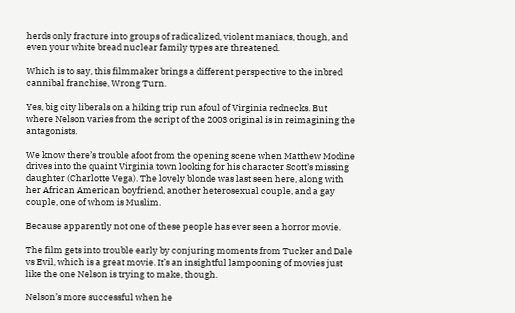herds only fracture into groups of radicalized, violent maniacs, though, and even your white bread nuclear family types are threatened.

Which is to say, this filmmaker brings a different perspective to the inbred cannibal franchise, Wrong Turn.

Yes, big city liberals on a hiking trip run afoul of Virginia rednecks. But where Nelson varies from the script of the 2003 original is in reimagining the antagonists.

We know there’s trouble afoot from the opening scene when Matthew Modine drives into the quaint Virginia town looking for his character Scott’s missing daughter (Charlotte Vega). The lovely blonde was last seen here, along with her African American boyfriend, another heterosexual couple, and a gay couple, one of whom is Muslim.

Because apparently not one of these people has ever seen a horror movie.

The film gets into trouble early by conjuring moments from Tucker and Dale vs Evil, which is a great movie. It’s an insightful lampooning of movies just like the one Nelson is trying to make, though.

Nelson’s more successful when he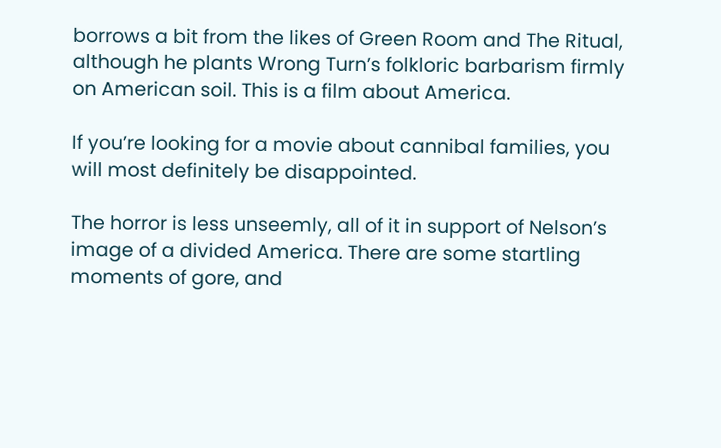borrows a bit from the likes of Green Room and The Ritual, although he plants Wrong Turn’s folkloric barbarism firmly on American soil. This is a film about America.

If you’re looking for a movie about cannibal families, you will most definitely be disappointed.

The horror is less unseemly, all of it in support of Nelson’s image of a divided America. There are some startling moments of gore, and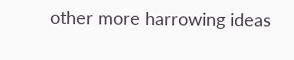other more harrowing ideas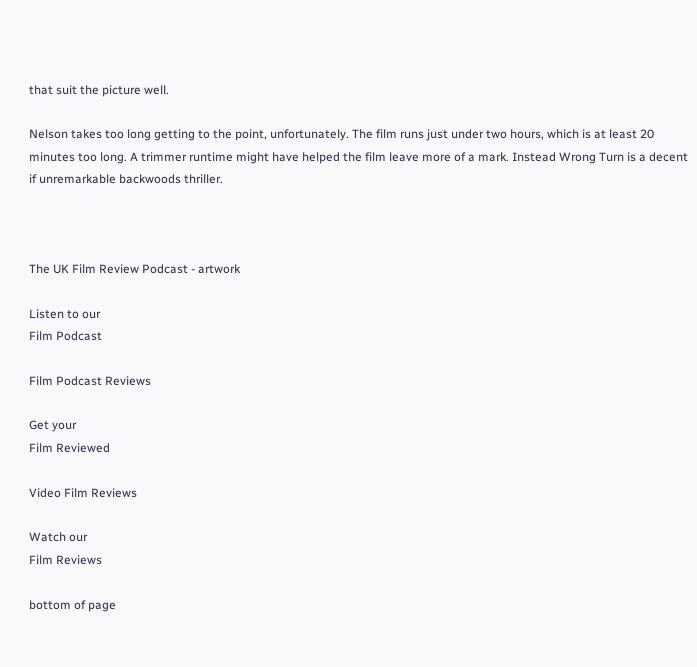that suit the picture well.

Nelson takes too long getting to the point, unfortunately. The film runs just under two hours, which is at least 20 minutes too long. A trimmer runtime might have helped the film leave more of a mark. Instead Wrong Turn is a decent if unremarkable backwoods thriller.



The UK Film Review Podcast - artwork

Listen to our
Film Podcast

Film Podcast Reviews

Get your
Film Reviewed

Video Film Reviews

Watch our
Film Reviews

bottom of page